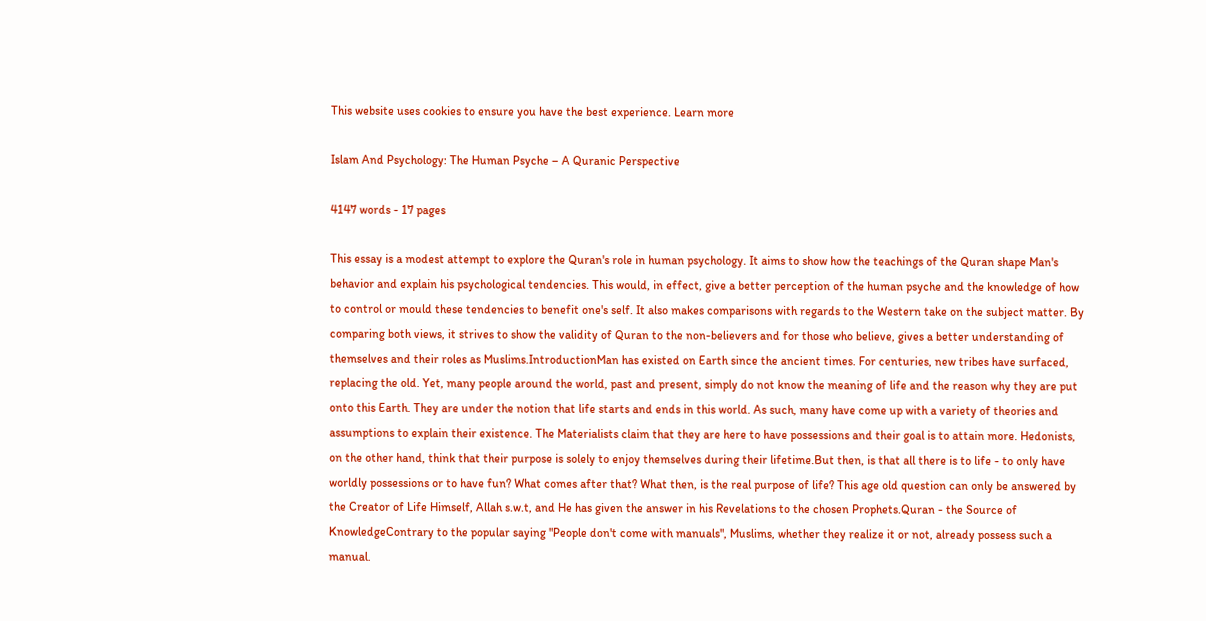This website uses cookies to ensure you have the best experience. Learn more

Islam And Psychology: The Human Psyche – A Quranic Perspective

4147 words - 17 pages

This essay is a modest attempt to explore the Quran's role in human psychology. It aims to show how the teachings of the Quran shape Man's behavior and explain his psychological tendencies. This would, in effect, give a better perception of the human psyche and the knowledge of how to control or mould these tendencies to benefit one's self. It also makes comparisons with regards to the Western take on the subject matter. By comparing both views, it strives to show the validity of Quran to the non-believers and for those who believe, gives a better understanding of themselves and their roles as Muslims.IntroductionMan has existed on Earth since the ancient times. For centuries, new tribes have surfaced, replacing the old. Yet, many people around the world, past and present, simply do not know the meaning of life and the reason why they are put onto this Earth. They are under the notion that life starts and ends in this world. As such, many have come up with a variety of theories and assumptions to explain their existence. The Materialists claim that they are here to have possessions and their goal is to attain more. Hedonists, on the other hand, think that their purpose is solely to enjoy themselves during their lifetime.But then, is that all there is to life - to only have worldly possessions or to have fun? What comes after that? What then, is the real purpose of life? This age old question can only be answered by the Creator of Life Himself, Allah s.w.t, and He has given the answer in his Revelations to the chosen Prophets.Quran - the Source of KnowledgeContrary to the popular saying "People don't come with manuals", Muslims, whether they realize it or not, already possess such a manual.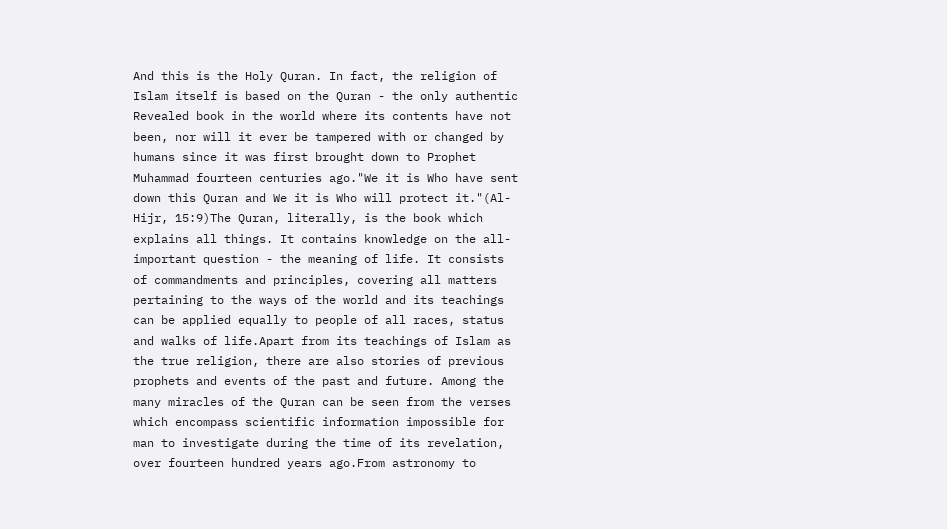And this is the Holy Quran. In fact, the religion of Islam itself is based on the Quran - the only authentic Revealed book in the world where its contents have not been, nor will it ever be tampered with or changed by humans since it was first brought down to Prophet Muhammad fourteen centuries ago."We it is Who have sent down this Quran and We it is Who will protect it."(Al-Hijr, 15:9)The Quran, literally, is the book which explains all things. It contains knowledge on the all-important question - the meaning of life. It consists of commandments and principles, covering all matters pertaining to the ways of the world and its teachings can be applied equally to people of all races, status and walks of life.Apart from its teachings of Islam as the true religion, there are also stories of previous prophets and events of the past and future. Among the many miracles of the Quran can be seen from the verses which encompass scientific information impossible for man to investigate during the time of its revelation, over fourteen hundred years ago.From astronomy to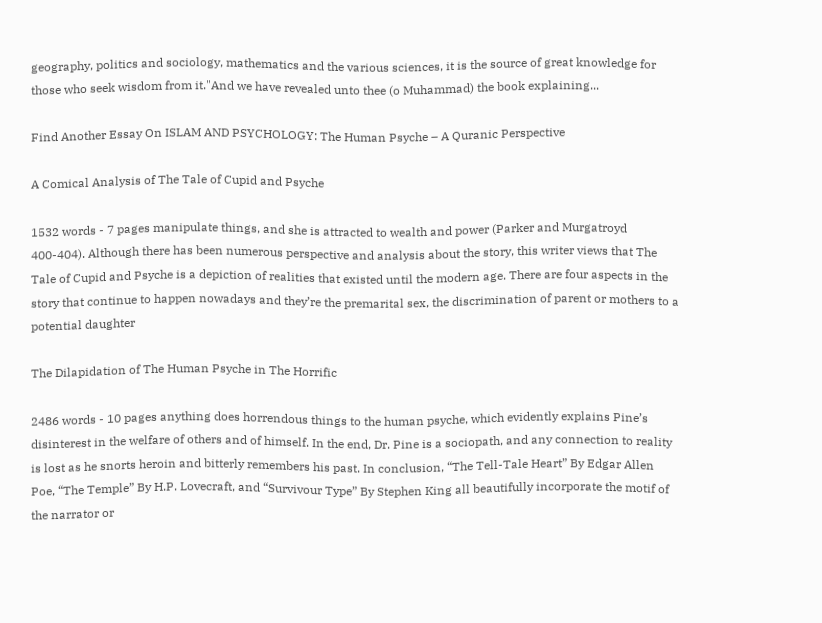geography, politics and sociology, mathematics and the various sciences, it is the source of great knowledge for those who seek wisdom from it."And we have revealed unto thee (o Muhammad) the book explaining...

Find Another Essay On ISLAM AND PSYCHOLOGY: The Human Psyche – A Quranic Perspective

A Comical Analysis of The Tale of Cupid and Psyche

1532 words - 7 pages manipulate things, and she is attracted to wealth and power (Parker and Murgatroyd 400-404). Although there has been numerous perspective and analysis about the story, this writer views that The Tale of Cupid and Psyche is a depiction of realities that existed until the modern age. There are four aspects in the story that continue to happen nowadays and they’re the premarital sex, the discrimination of parent or mothers to a potential daughter

The Dilapidation of The Human Psyche in The Horrific

2486 words - 10 pages anything does horrendous things to the human psyche, which evidently explains Pine’s disinterest in the welfare of others and of himself. In the end, Dr. Pine is a sociopath, and any connection to reality is lost as he snorts heroin and bitterly remembers his past. In conclusion, “The Tell-Tale Heart” By Edgar Allen Poe, “The Temple” By H.P. Lovecraft, and “Survivour Type” By Stephen King all beautifully incorporate the motif of the narrator or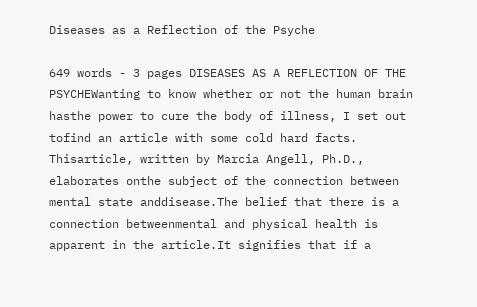Diseases as a Reflection of the Psyche

649 words - 3 pages DISEASES AS A REFLECTION OF THE PSYCHEWanting to know whether or not the human brain hasthe power to cure the body of illness, I set out tofind an article with some cold hard facts. Thisarticle, written by Marcia Angell, Ph.D., elaborates onthe subject of the connection between mental state anddisease.The belief that there is a connection betweenmental and physical health is apparent in the article.It signifies that if a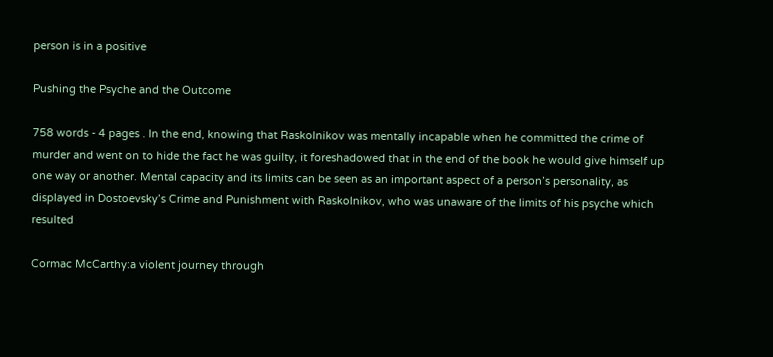person is in a positive

Pushing the Psyche and the Outcome

758 words - 4 pages . In the end, knowing that Raskolnikov was mentally incapable when he committed the crime of murder and went on to hide the fact he was guilty, it foreshadowed that in the end of the book he would give himself up one way or another. Mental capacity and its limits can be seen as an important aspect of a person’s personality, as displayed in Dostoevsky’s Crime and Punishment with Raskolnikov, who was unaware of the limits of his psyche which resulted

Cormac McCarthy:a violent journey through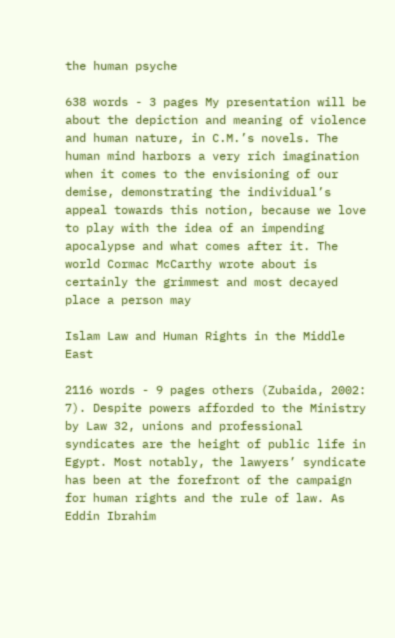the human psyche

638 words - 3 pages My presentation will be about the depiction and meaning of violence and human nature, in C.M.’s novels. The human mind harbors a very rich imagination when it comes to the envisioning of our demise, demonstrating the individual’s appeal towards this notion, because we love to play with the idea of an impending apocalypse and what comes after it. The world Cormac McCarthy wrote about is certainly the grimmest and most decayed place a person may

Islam Law and Human Rights in the Middle East

2116 words - 9 pages others (Zubaida, 2002: 7). Despite powers afforded to the Ministry by Law 32, unions and professional syndicates are the height of public life in Egypt. Most notably, the lawyers’ syndicate has been at the forefront of the campaign for human rights and the rule of law. As Eddin Ibrahim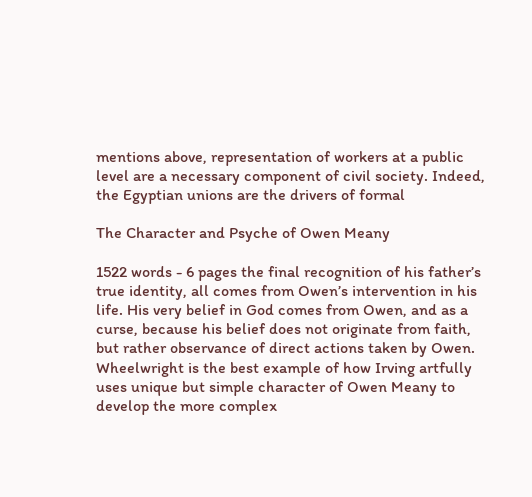mentions above, representation of workers at a public level are a necessary component of civil society. Indeed, the Egyptian unions are the drivers of formal

The Character and Psyche of Owen Meany

1522 words - 6 pages the final recognition of his father’s true identity, all comes from Owen’s intervention in his life. His very belief in God comes from Owen, and as a curse, because his belief does not originate from faith, but rather observance of direct actions taken by Owen. Wheelwright is the best example of how Irving artfully uses unique but simple character of Owen Meany to develop the more complex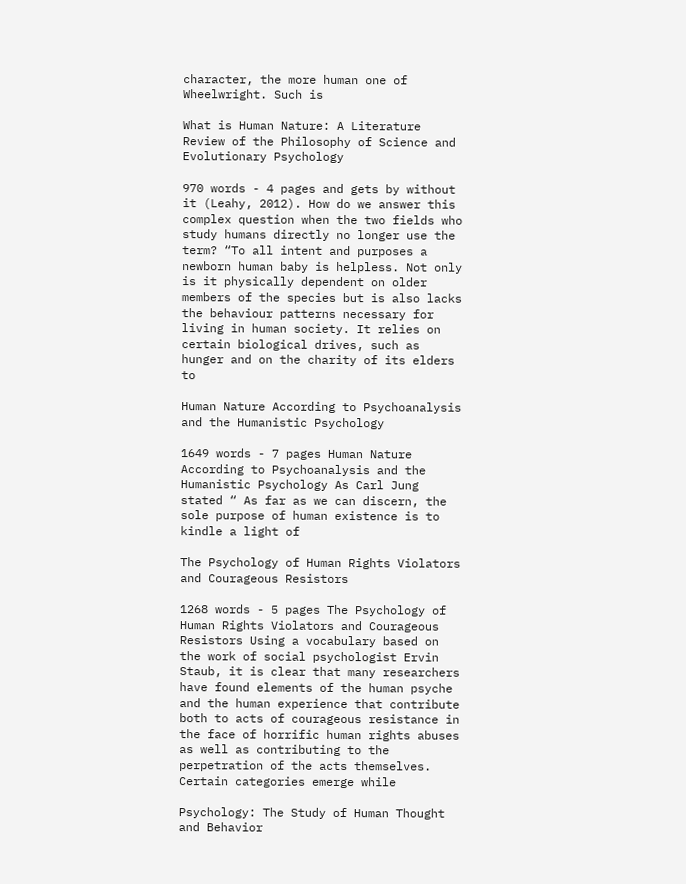character, the more human one of Wheelwright. Such is

What is Human Nature: A Literature Review of the Philosophy of Science and Evolutionary Psychology

970 words - 4 pages and gets by without it (Leahy, 2012). How do we answer this complex question when the two fields who study humans directly no longer use the term? “To all intent and purposes a newborn human baby is helpless. Not only is it physically dependent on older members of the species but is also lacks the behaviour patterns necessary for living in human society. It relies on certain biological drives, such as hunger and on the charity of its elders to

Human Nature According to Psychoanalysis and the Humanistic Psychology

1649 words - 7 pages Human Nature According to Psychoanalysis and the Humanistic Psychology As Carl Jung stated “ As far as we can discern, the sole purpose of human existence is to kindle a light of

The Psychology of Human Rights Violators and Courageous Resistors

1268 words - 5 pages The Psychology of Human Rights Violators and Courageous Resistors Using a vocabulary based on the work of social psychologist Ervin Staub, it is clear that many researchers have found elements of the human psyche and the human experience that contribute both to acts of courageous resistance in the face of horrific human rights abuses as well as contributing to the perpetration of the acts themselves. Certain categories emerge while

Psychology: The Study of Human Thought and Behavior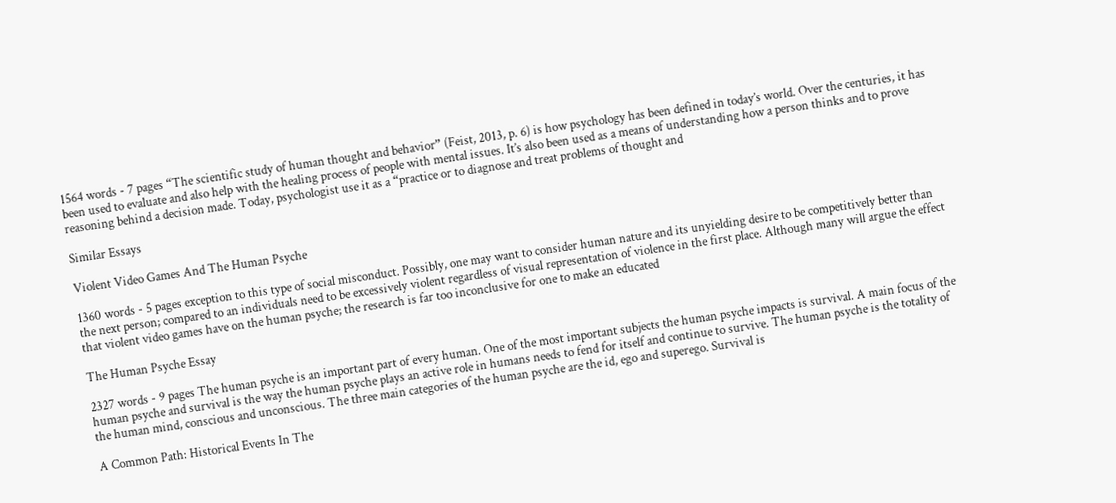1564 words - 7 pages “The scientific study of human thought and behavior” (Feist, 2013, p. 6) is how psychology has been defined in today’s world. Over the centuries, it has been used to evaluate and also help with the healing process of people with mental issues. It’s also been used as a means of understanding how a person thinks and to prove reasoning behind a decision made. Today, psychologist use it as a “practice or to diagnose and treat problems of thought and

Similar Essays

Violent Video Games And The Human Psyche

1360 words - 5 pages exception to this type of social misconduct. Possibly, one may want to consider human nature and its unyielding desire to be competitively better than the next person; compared to an individuals need to be excessively violent regardless of visual representation of violence in the first place. Although many will argue the effect that violent video games have on the human psyche; the research is far too inconclusive for one to make an educated

The Human Psyche Essay

2327 words - 9 pages The human psyche is an important part of every human. One of the most important subjects the human psyche impacts is survival. A main focus of the human psyche and survival is the way the human psyche plays an active role in humans needs to fend for itself and continue to survive. The human psyche is the totality of the human mind, conscious and unconscious. The three main categories of the human psyche are the id, ego and superego. Survival is

A Common Path: Historical Events In The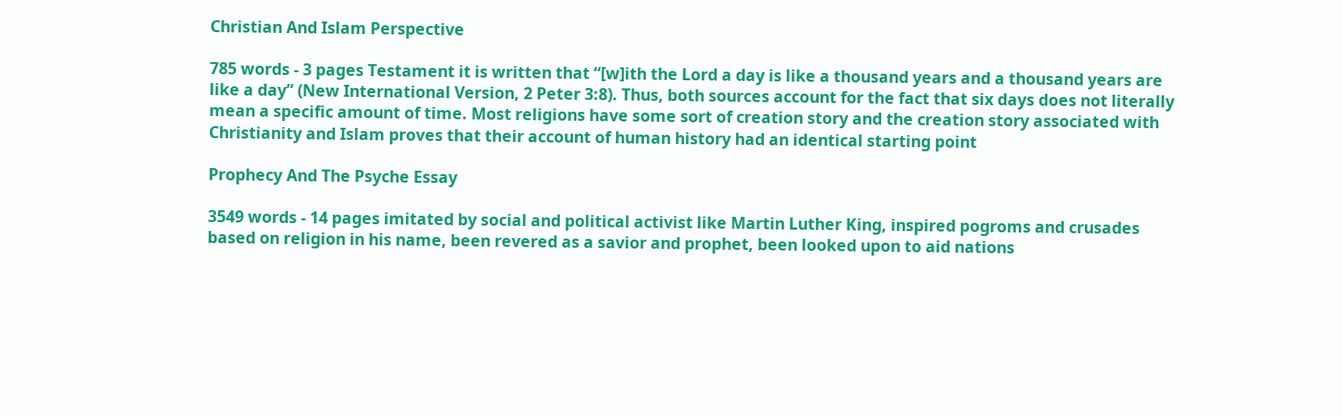Christian And Islam Perspective

785 words - 3 pages Testament it is written that “[w]ith the Lord a day is like a thousand years and a thousand years are like a day” (New International Version, 2 Peter 3:8). Thus, both sources account for the fact that six days does not literally mean a specific amount of time. Most religions have some sort of creation story and the creation story associated with Christianity and Islam proves that their account of human history had an identical starting point

Prophecy And The Psyche Essay

3549 words - 14 pages imitated by social and political activist like Martin Luther King, inspired pogroms and crusades based on religion in his name, been revered as a savior and prophet, been looked upon to aid nations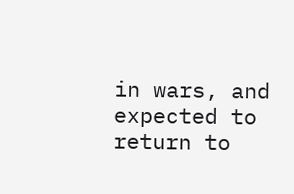in wars, and expected to return to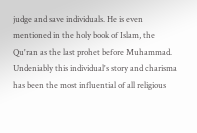judge and save individuals. He is even mentioned in the holy book of Islam, the Qu'ran as the last prohet before Muhammad. Undeniably this individual's story and charisma has been the most influential of all religious